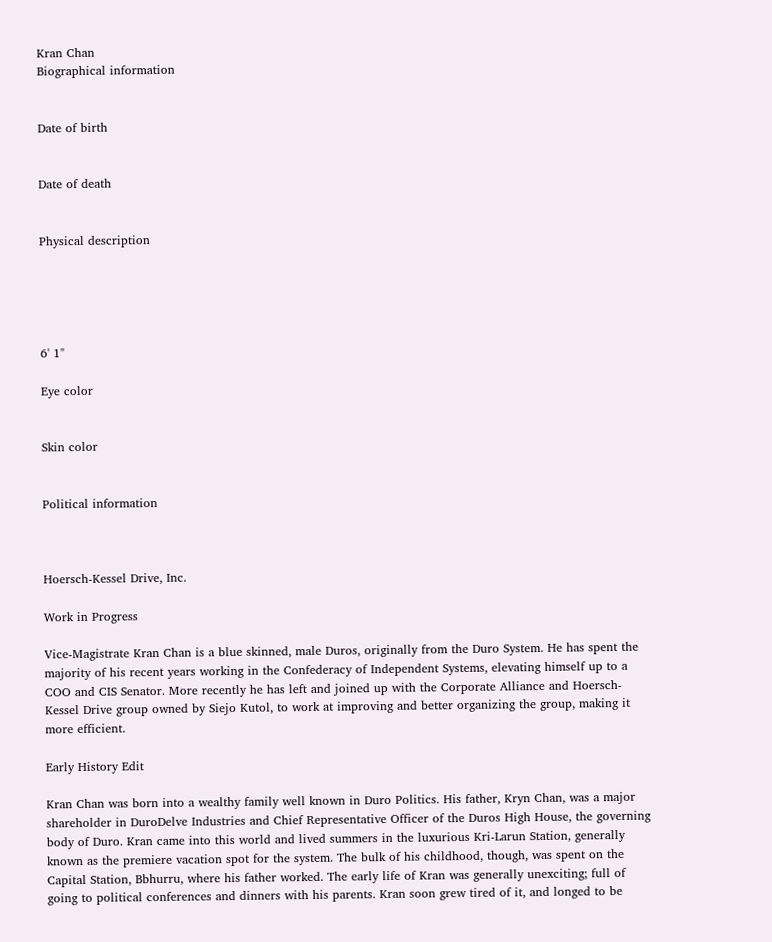Kran Chan
Biographical information


Date of birth


Date of death


Physical description





6' 1"

Eye color


Skin color


Political information



Hoersch-Kessel Drive, Inc.

Work in Progress

Vice-Magistrate Kran Chan is a blue skinned, male Duros, originally from the Duro System. He has spent the majority of his recent years working in the Confederacy of Independent Systems, elevating himself up to a COO and CIS Senator. More recently he has left and joined up with the Corporate Alliance and Hoersch-Kessel Drive group owned by Siejo Kutol, to work at improving and better organizing the group, making it more efficient.

Early History Edit

Kran Chan was born into a wealthy family well known in Duro Politics. His father, Kryn Chan, was a major shareholder in DuroDelve Industries and Chief Representative Officer of the Duros High House, the governing body of Duro. Kran came into this world and lived summers in the luxurious Kri-Larun Station, generally known as the premiere vacation spot for the system. The bulk of his childhood, though, was spent on the Capital Station, Bbhurru, where his father worked. The early life of Kran was generally unexciting; full of going to political conferences and dinners with his parents. Kran soon grew tired of it, and longed to be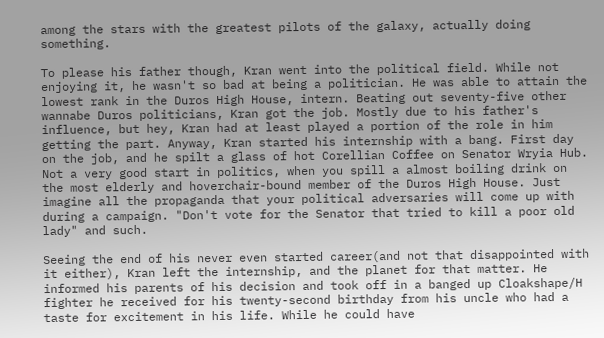among the stars with the greatest pilots of the galaxy, actually doing something.

To please his father though, Kran went into the political field. While not enjoying it, he wasn't so bad at being a politician. He was able to attain the lowest rank in the Duros High House, intern. Beating out seventy-five other wannabe Duros politicians, Kran got the job. Mostly due to his father's influence, but hey, Kran had at least played a portion of the role in him getting the part. Anyway, Kran started his internship with a bang. First day on the job, and he spilt a glass of hot Corellian Coffee on Senator Wryia Hub. Not a very good start in politics, when you spill a almost boiling drink on the most elderly and hoverchair-bound member of the Duros High House. Just imagine all the propaganda that your political adversaries will come up with during a campaign. "Don't vote for the Senator that tried to kill a poor old lady" and such.

Seeing the end of his never even started career(and not that disappointed with it either), Kran left the internship, and the planet for that matter. He informed his parents of his decision and took off in a banged up Cloakshape/H fighter he received for his twenty-second birthday from his uncle who had a taste for excitement in his life. While he could have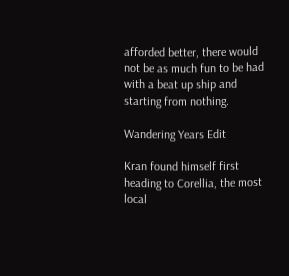afforded better, there would not be as much fun to be had with a beat up ship and starting from nothing.

Wandering Years Edit

Kran found himself first heading to Corellia, the most local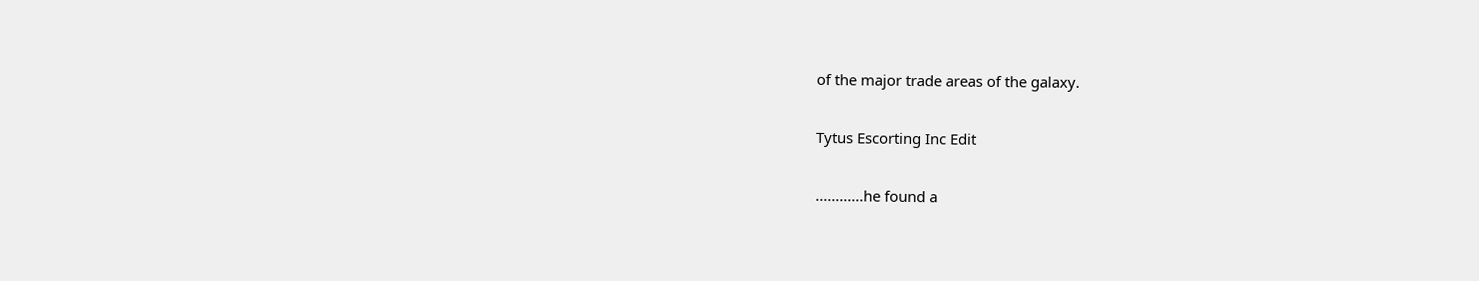of the major trade areas of the galaxy.

Tytus Escorting Inc Edit

............he found a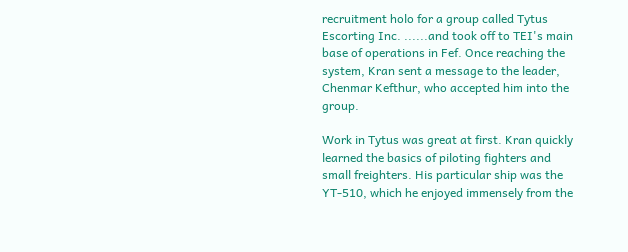recruitment holo for a group called Tytus Escorting Inc. ......and took off to TEI's main base of operations in Fef. Once reaching the system, Kran sent a message to the leader, Chenmar Kefthur, who accepted him into the group.

Work in Tytus was great at first. Kran quickly learned the basics of piloting fighters and small freighters. His particular ship was the YT-510, which he enjoyed immensely from the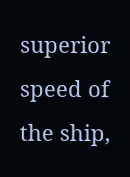superior speed of the ship,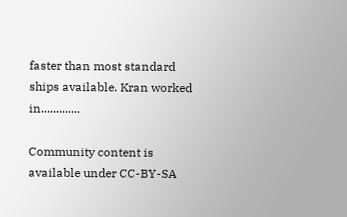faster than most standard ships available. Kran worked in.............

Community content is available under CC-BY-SA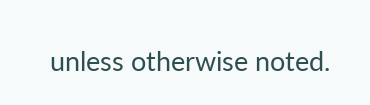unless otherwise noted.